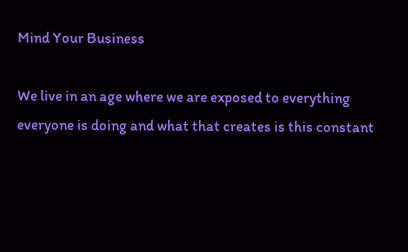Mind Your Business

We live in an age where we are exposed to everything everyone is doing and what that creates is this constant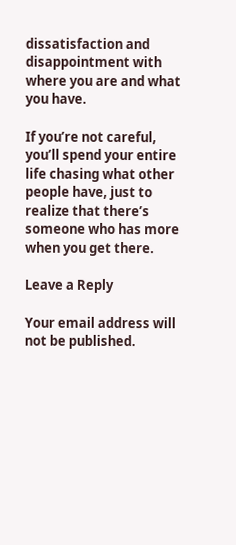dissatisfaction and disappointment with where you are and what you have.

If you’re not careful, you’ll spend your entire life chasing what other people have, just to realize that there’s someone who has more when you get there.

Leave a Reply

Your email address will not be published.